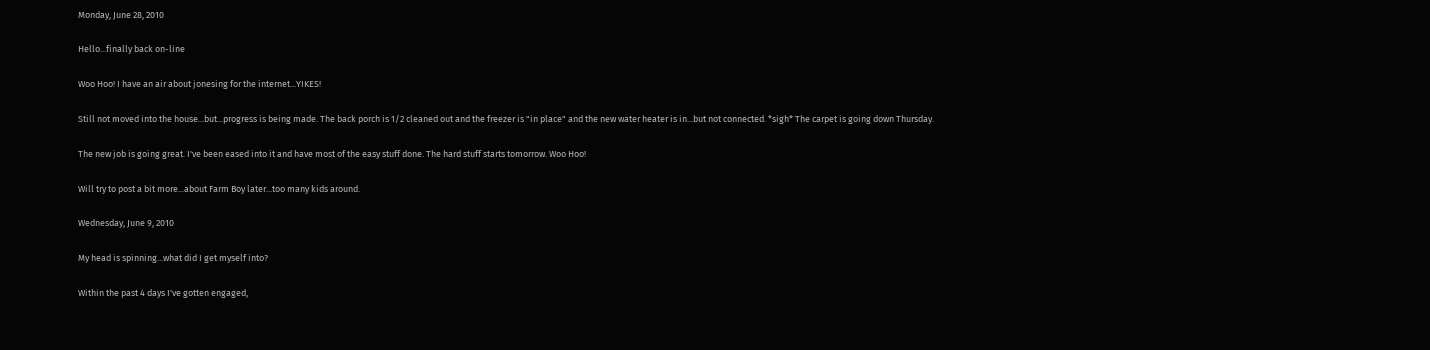Monday, June 28, 2010

Hello...finally back on-line

Woo Hoo! I have an air about jonesing for the internet...YIKES!

Still not moved into the house...but...progress is being made. The back porch is 1/2 cleaned out and the freezer is "in place" and the new water heater is in...but not connected. *sigh* The carpet is going down Thursday.

The new job is going great. I've been eased into it and have most of the easy stuff done. The hard stuff starts tomorrow. Woo Hoo!

Will try to post a bit more...about Farm Boy later...too many kids around.

Wednesday, June 9, 2010

My head is spinning...what did I get myself into?

Within the past 4 days I've gotten engaged,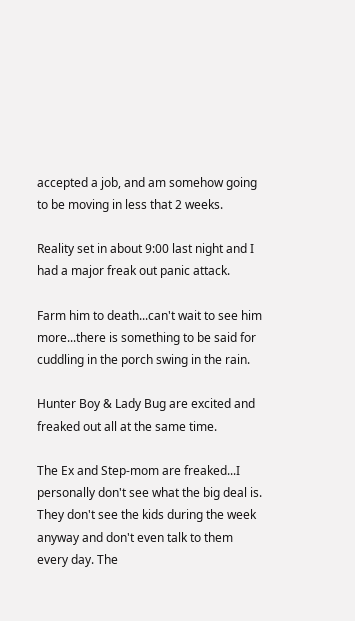accepted a job, and am somehow going to be moving in less that 2 weeks.

Reality set in about 9:00 last night and I had a major freak out panic attack.

Farm him to death...can't wait to see him more...there is something to be said for cuddling in the porch swing in the rain.

Hunter Boy & Lady Bug are excited and freaked out all at the same time.

The Ex and Step-mom are freaked...I personally don't see what the big deal is. They don't see the kids during the week anyway and don't even talk to them every day. The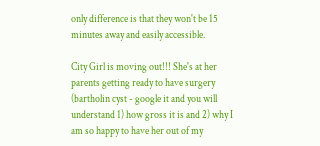only difference is that they won't be 15 minutes away and easily accessible.

City Girl is moving out!!! She's at her parents getting ready to have surgery (bartholin cyst - google it and you will understand 1) how gross it is and 2) why I am so happy to have her out of my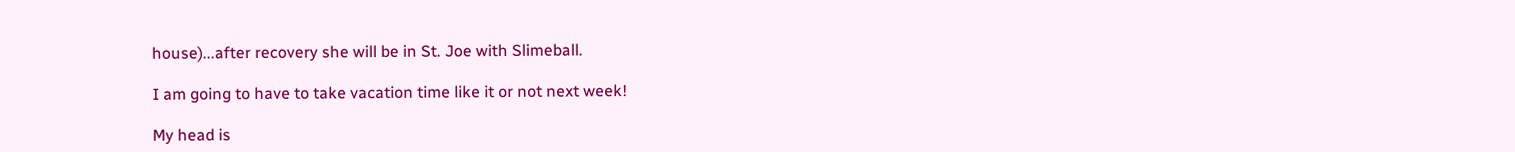house)...after recovery she will be in St. Joe with Slimeball.

I am going to have to take vacation time like it or not next week!

My head is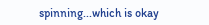spinning...which is okay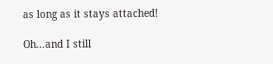as long as it stays attached!

Oh...and I still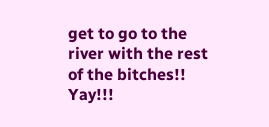get to go to the river with the rest of the bitches!! Yay!!!